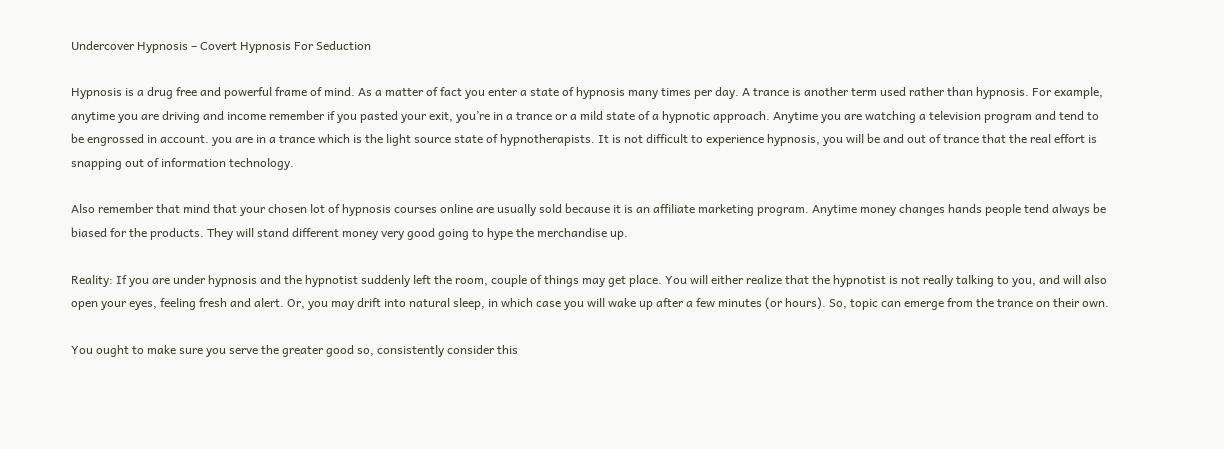Undercover Hypnosis – Covert Hypnosis For Seduction

Hypnosis is a drug free and powerful frame of mind. As a matter of fact you enter a state of hypnosis many times per day. A trance is another term used rather than hypnosis. For example, anytime you are driving and income remember if you pasted your exit, you’re in a trance or a mild state of a hypnotic approach. Anytime you are watching a television program and tend to be engrossed in account. you are in a trance which is the light source state of hypnotherapists. It is not difficult to experience hypnosis, you will be and out of trance that the real effort is snapping out of information technology.

Also remember that mind that your chosen lot of hypnosis courses online are usually sold because it is an affiliate marketing program. Anytime money changes hands people tend always be biased for the products. They will stand different money very good going to hype the merchandise up.

Reality: If you are under hypnosis and the hypnotist suddenly left the room, couple of things may get place. You will either realize that the hypnotist is not really talking to you, and will also open your eyes, feeling fresh and alert. Or, you may drift into natural sleep, in which case you will wake up after a few minutes (or hours). So, topic can emerge from the trance on their own.

You ought to make sure you serve the greater good so, consistently consider this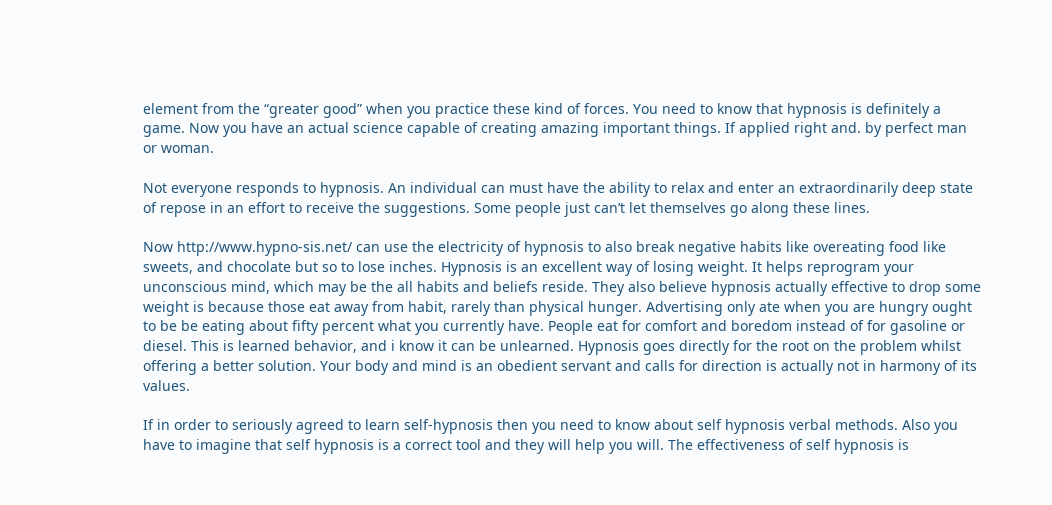element from the “greater good” when you practice these kind of forces. You need to know that hypnosis is definitely a game. Now you have an actual science capable of creating amazing important things. If applied right and. by perfect man or woman.

Not everyone responds to hypnosis. An individual can must have the ability to relax and enter an extraordinarily deep state of repose in an effort to receive the suggestions. Some people just can’t let themselves go along these lines.

Now http://www.hypno-sis.net/ can use the electricity of hypnosis to also break negative habits like overeating food like sweets, and chocolate but so to lose inches. Hypnosis is an excellent way of losing weight. It helps reprogram your unconscious mind, which may be the all habits and beliefs reside. They also believe hypnosis actually effective to drop some weight is because those eat away from habit, rarely than physical hunger. Advertising only ate when you are hungry ought to be be eating about fifty percent what you currently have. People eat for comfort and boredom instead of for gasoline or diesel. This is learned behavior, and i know it can be unlearned. Hypnosis goes directly for the root on the problem whilst offering a better solution. Your body and mind is an obedient servant and calls for direction is actually not in harmony of its values.

If in order to seriously agreed to learn self-hypnosis then you need to know about self hypnosis verbal methods. Also you have to imagine that self hypnosis is a correct tool and they will help you will. The effectiveness of self hypnosis is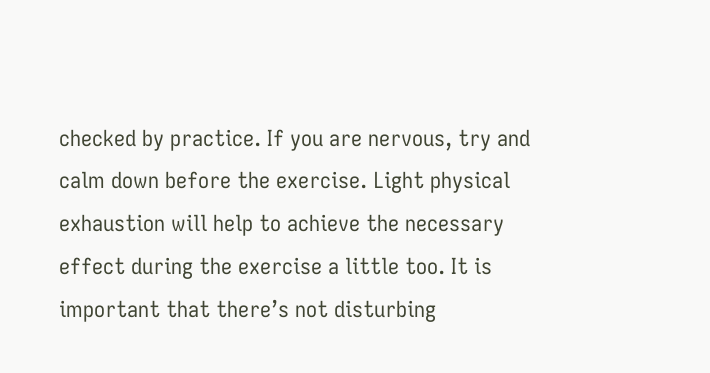checked by practice. If you are nervous, try and calm down before the exercise. Light physical exhaustion will help to achieve the necessary effect during the exercise a little too. It is important that there’s not disturbing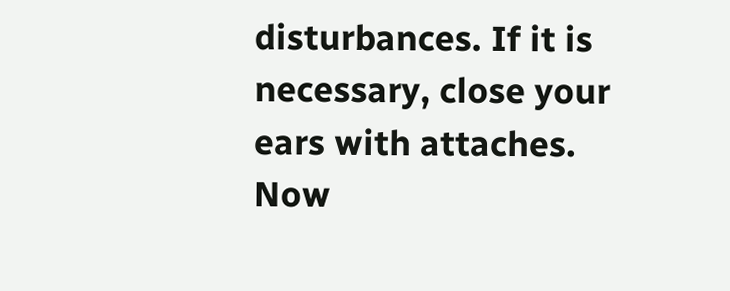disturbances. If it is necessary, close your ears with attaches. Now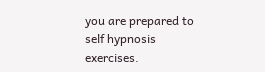you are prepared to self hypnosis exercises.